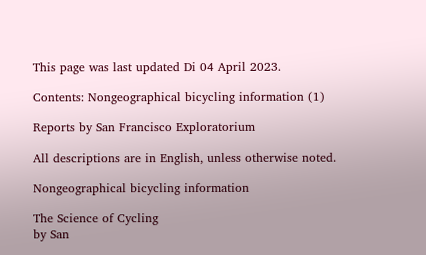This page was last updated Di 04 April 2023.

Contents: Nongeographical bicycling information (1)

Reports by San Francisco Exploratorium

All descriptions are in English, unless otherwise noted.

Nongeographical bicycling information

The Science of Cycling
by San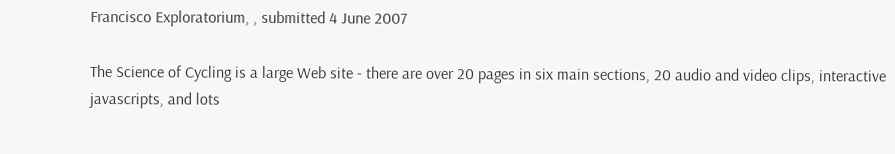Francisco Exploratorium, , submitted 4 June 2007

The Science of Cycling is a large Web site - there are over 20 pages in six main sections, 20 audio and video clips, interactive javascripts, and lots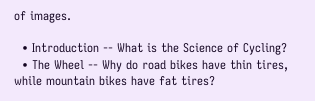of images.

  • Introduction -- What is the Science of Cycling?
  • The Wheel -- Why do road bikes have thin tires, while mountain bikes have fat tires?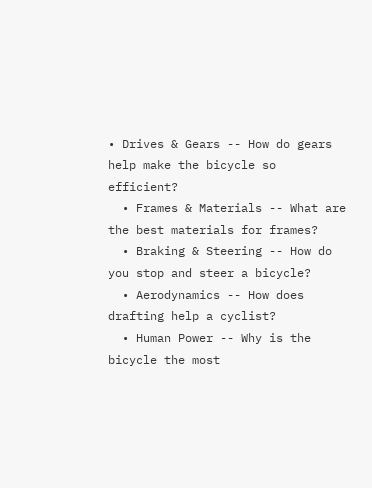• Drives & Gears -- How do gears help make the bicycle so efficient?
  • Frames & Materials -- What are the best materials for frames?
  • Braking & Steering -- How do you stop and steer a bicycle?
  • Aerodynamics -- How does drafting help a cyclist?
  • Human Power -- Why is the bicycle the most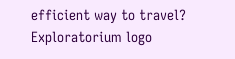efficient way to travel?
Exploratorium logo